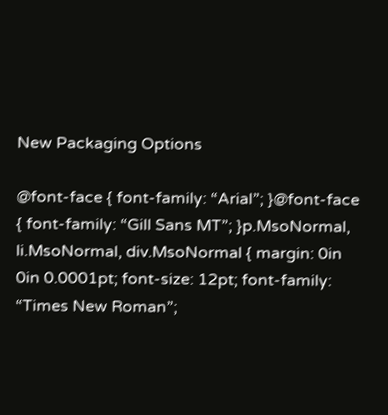New Packaging Options

@font-face { font-family: “Arial”; }@font-face { font-family: “Gill Sans MT”; }p.MsoNormal, li.MsoNormal, div.MsoNormal { margin: 0in 0in 0.0001pt; font-size: 12pt; font-family: “Times New Roman”;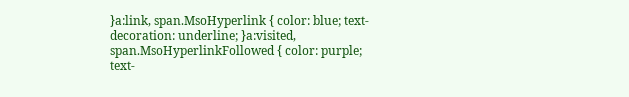}a:link, span.MsoHyperlink { color: blue; text-decoration: underline; }a:visited, span.MsoHyperlinkFollowed { color: purple; text-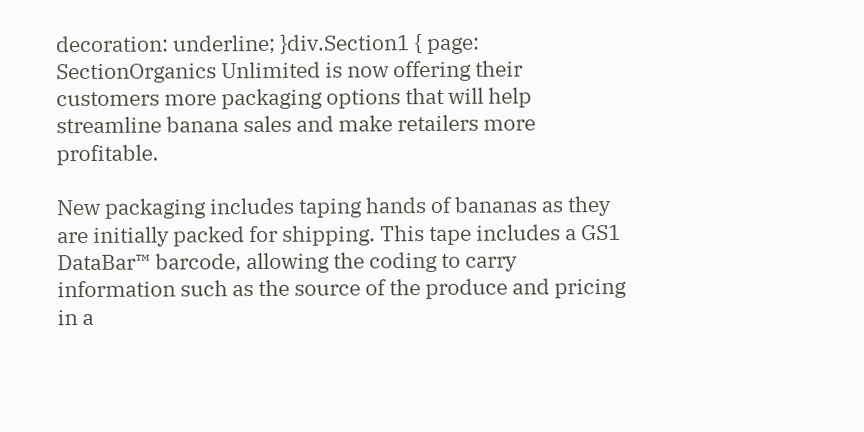decoration: underline; }div.Section1 { page: SectionOrganics Unlimited is now offering their customers more packaging options that will help streamline banana sales and make retailers more profitable.

New packaging includes taping hands of bananas as they are initially packed for shipping. This tape includes a GS1 DataBar™ barcode, allowing the coding to carry information such as the source of the produce and pricing in a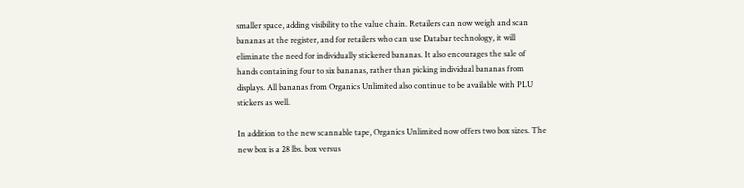smaller space, adding visibility to the value chain. Retailers can now weigh and scan bananas at the register, and for retailers who can use Databar technology, it will eliminate the need for individually stickered bananas. It also encourages the sale of hands containing four to six bananas, rather than picking individual bananas from displays. All bananas from Organics Unlimited also continue to be available with PLU stickers as well.

In addition to the new scannable tape, Organics Unlimited now offers two box sizes. The new box is a 28 lbs. box versus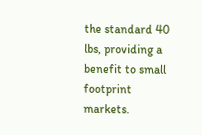the standard 40 lbs, providing a benefit to small footprint markets.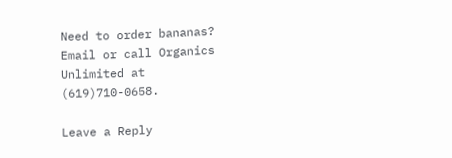Need to order bananas? Email or call Organics Unlimited at (619)710-0658.

Leave a Reply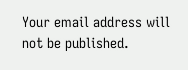Your email address will not be published.